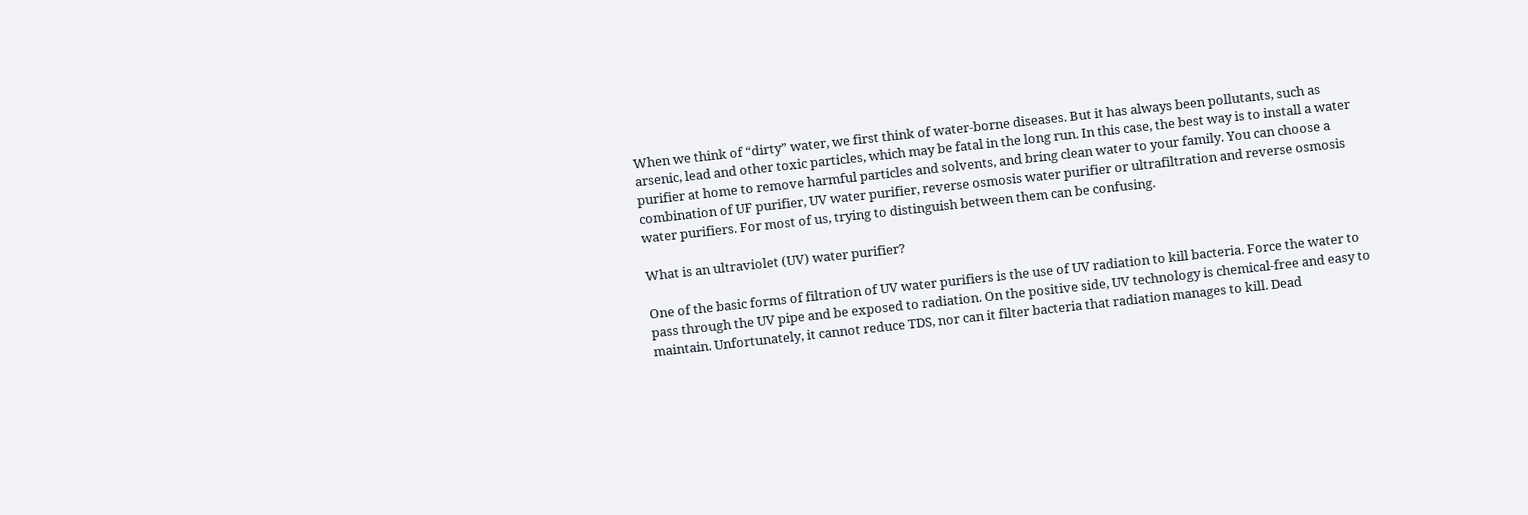When we think of “dirty” water, we first think of water-borne diseases. But it has always been pollutants, such as arsenic, lead and other toxic particles, which may be fatal in the long run. In this case, the best way is to install a water purifier at home to remove harmful particles and solvents, and bring clean water to your family. You can choose a combination of UF purifier, UV water purifier, reverse osmosis water purifier or ultrafiltration and reverse osmosis water purifiers. For most of us, trying to distinguish between them can be confusing.

What is an ultraviolet (UV) water purifier?

One of the basic forms of filtration of UV water purifiers is the use of UV radiation to kill bacteria. Force the water to pass through the UV pipe and be exposed to radiation. On the positive side, UV technology is chemical-free and easy to maintain. Unfortunately, it cannot reduce TDS, nor can it filter bacteria that radiation manages to kill. Dead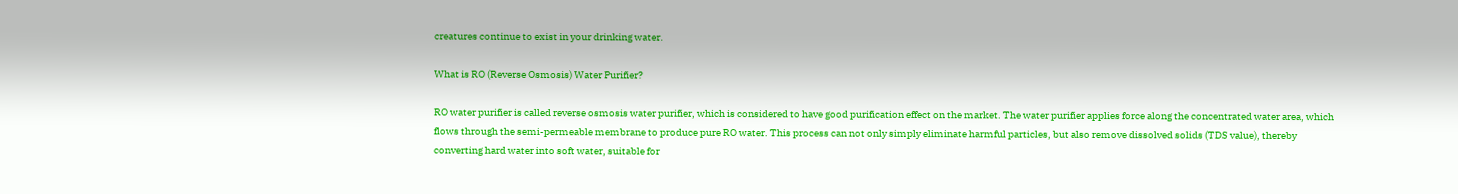creatures continue to exist in your drinking water.

What is RO (Reverse Osmosis) Water Purifier?

RO water purifier is called reverse osmosis water purifier, which is considered to have good purification effect on the market. The water purifier applies force along the concentrated water area, which flows through the semi-permeable membrane to produce pure RO water. This process can not only simply eliminate harmful particles, but also remove dissolved solids (TDS value), thereby converting hard water into soft water, suitable for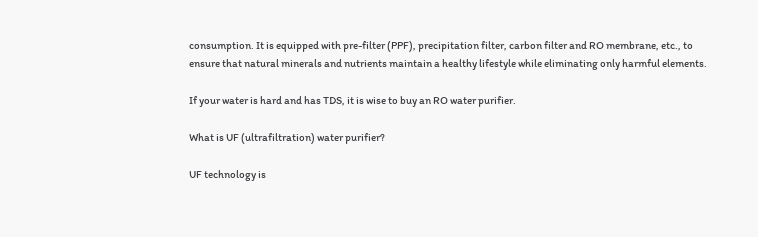consumption. It is equipped with pre-filter (PPF), precipitation filter, carbon filter and RO membrane, etc., to ensure that natural minerals and nutrients maintain a healthy lifestyle while eliminating only harmful elements.

If your water is hard and has TDS, it is wise to buy an RO water purifier.

What is UF (ultrafiltration) water purifier?

UF technology is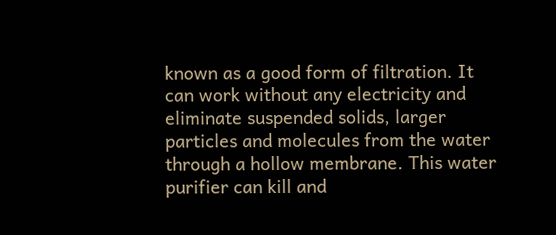known as a good form of filtration. It can work without any electricity and eliminate suspended solids, larger particles and molecules from the water through a hollow membrane. This water purifier can kill and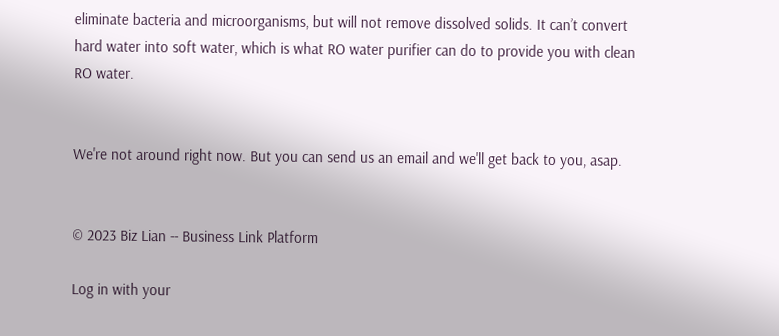eliminate bacteria and microorganisms, but will not remove dissolved solids. It can’t convert hard water into soft water, which is what RO water purifier can do to provide you with clean RO water.


We're not around right now. But you can send us an email and we'll get back to you, asap.


© 2023 Biz Lian -- Business Link Platform

Log in with your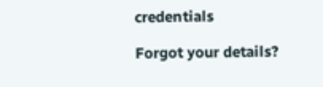credentials

Forgot your details?